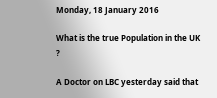Monday, 18 January 2016

What is the true Population in the UK ?

A Doctor on LBC yesterday said that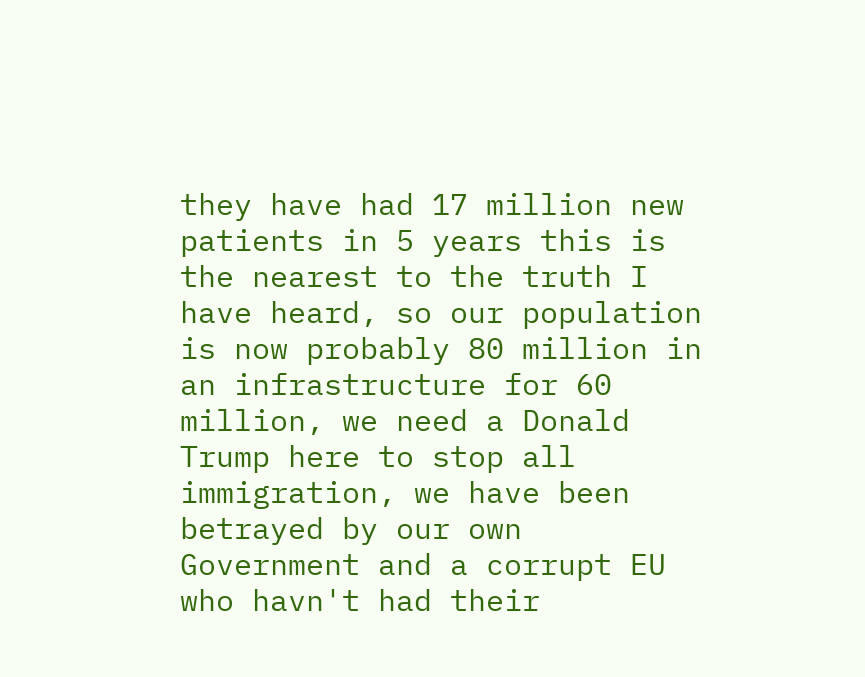they have had 17 million new patients in 5 years this is the nearest to the truth I have heard, so our population is now probably 80 million in an infrastructure for 60 million, we need a Donald Trump here to stop all immigration, we have been betrayed by our own Government and a corrupt EU who havn't had their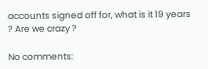accounts signed off for, what is it 19 years ? Are we crazy ?

No comments: